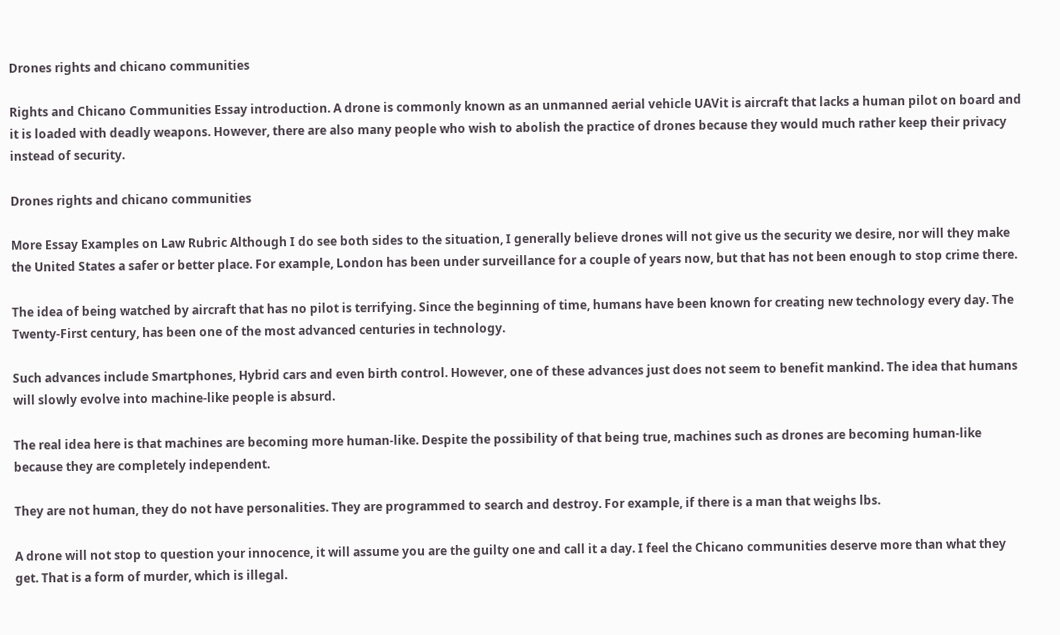Drones rights and chicano communities

Rights and Chicano Communities Essay introduction. A drone is commonly known as an unmanned aerial vehicle UAVit is aircraft that lacks a human pilot on board and it is loaded with deadly weapons. However, there are also many people who wish to abolish the practice of drones because they would much rather keep their privacy instead of security.

Drones rights and chicano communities

More Essay Examples on Law Rubric Although I do see both sides to the situation, I generally believe drones will not give us the security we desire, nor will they make the United States a safer or better place. For example, London has been under surveillance for a couple of years now, but that has not been enough to stop crime there.

The idea of being watched by aircraft that has no pilot is terrifying. Since the beginning of time, humans have been known for creating new technology every day. The Twenty-First century, has been one of the most advanced centuries in technology.

Such advances include Smartphones, Hybrid cars and even birth control. However, one of these advances just does not seem to benefit mankind. The idea that humans will slowly evolve into machine-like people is absurd.

The real idea here is that machines are becoming more human-like. Despite the possibility of that being true, machines such as drones are becoming human-like because they are completely independent.

They are not human, they do not have personalities. They are programmed to search and destroy. For example, if there is a man that weighs lbs.

A drone will not stop to question your innocence, it will assume you are the guilty one and call it a day. I feel the Chicano communities deserve more than what they get. That is a form of murder, which is illegal.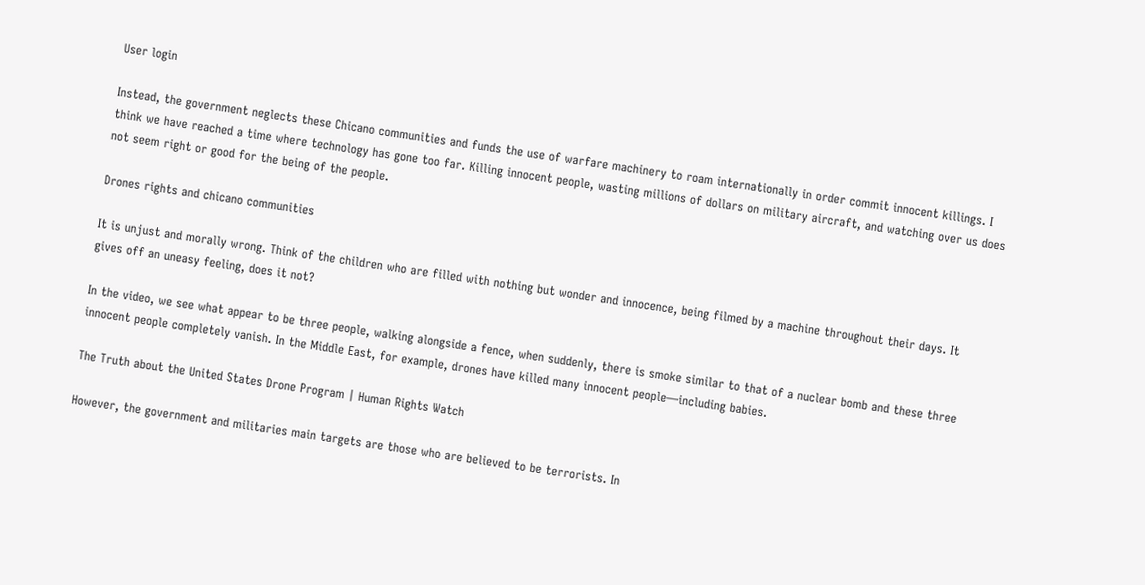User login

Instead, the government neglects these Chicano communities and funds the use of warfare machinery to roam internationally in order commit innocent killings. I think we have reached a time where technology has gone too far. Killing innocent people, wasting millions of dollars on military aircraft, and watching over us does not seem right or good for the being of the people.

Drones rights and chicano communities

It is unjust and morally wrong. Think of the children who are filled with nothing but wonder and innocence, being filmed by a machine throughout their days. It gives off an uneasy feeling, does it not?

In the video, we see what appear to be three people, walking alongside a fence, when suddenly, there is smoke similar to that of a nuclear bomb and these three innocent people completely vanish. In the Middle East, for example, drones have killed many innocent people—including babies.

The Truth about the United States Drone Program | Human Rights Watch

However, the government and militaries main targets are those who are believed to be terrorists. In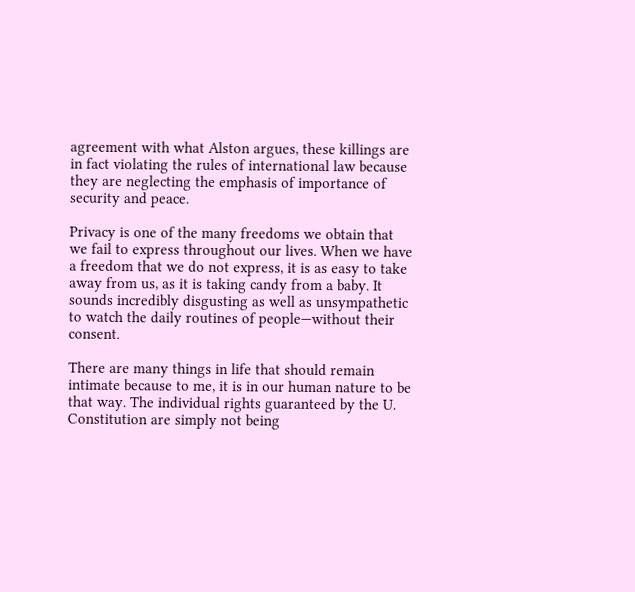agreement with what Alston argues, these killings are in fact violating the rules of international law because they are neglecting the emphasis of importance of security and peace.

Privacy is one of the many freedoms we obtain that we fail to express throughout our lives. When we have a freedom that we do not express, it is as easy to take away from us, as it is taking candy from a baby. It sounds incredibly disgusting as well as unsympathetic to watch the daily routines of people—without their consent.

There are many things in life that should remain intimate because to me, it is in our human nature to be that way. The individual rights guaranteed by the U. Constitution are simply not being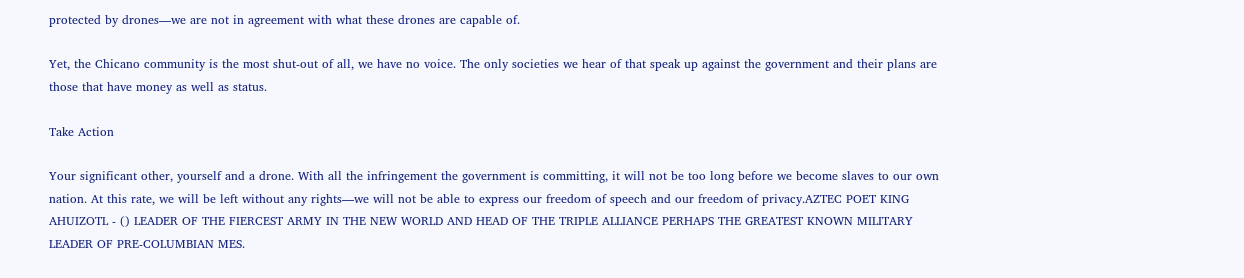protected by drones—we are not in agreement with what these drones are capable of.

Yet, the Chicano community is the most shut-out of all, we have no voice. The only societies we hear of that speak up against the government and their plans are those that have money as well as status.

Take Action

Your significant other, yourself and a drone. With all the infringement the government is committing, it will not be too long before we become slaves to our own nation. At this rate, we will be left without any rights—we will not be able to express our freedom of speech and our freedom of privacy.AZTEC POET KING AHUIZOTL - () LEADER OF THE FIERCEST ARMY IN THE NEW WORLD AND HEAD OF THE TRIPLE ALLIANCE PERHAPS THE GREATEST KNOWN MILITARY LEADER OF PRE-COLUMBIAN MES.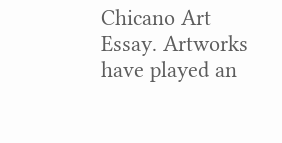Chicano Art Essay. Artworks have played an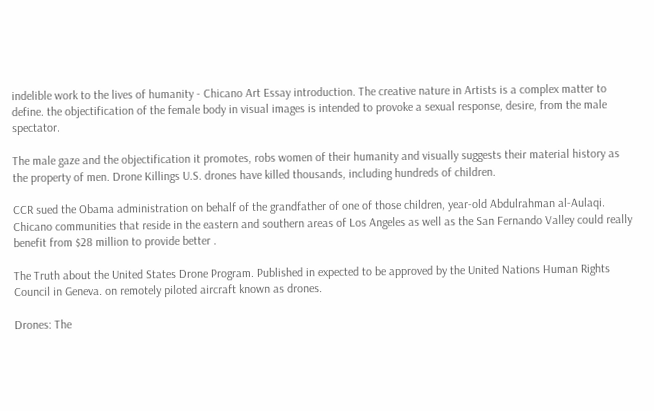indelible work to the lives of humanity - Chicano Art Essay introduction. The creative nature in Artists is a complex matter to define. the objectification of the female body in visual images is intended to provoke a sexual response, desire, from the male spectator.

The male gaze and the objectification it promotes, robs women of their humanity and visually suggests their material history as the property of men. Drone Killings U.S. drones have killed thousands, including hundreds of children.

CCR sued the Obama administration on behalf of the grandfather of one of those children, year-old Abdulrahman al-Aulaqi. Chicano communities that reside in the eastern and southern areas of Los Angeles as well as the San Fernando Valley could really benefit from $28 million to provide better .

The Truth about the United States Drone Program. Published in expected to be approved by the United Nations Human Rights Council in Geneva. on remotely piloted aircraft known as drones.

Drones: The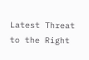Latest Threat to the Right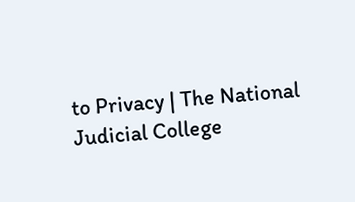to Privacy | The National Judicial College